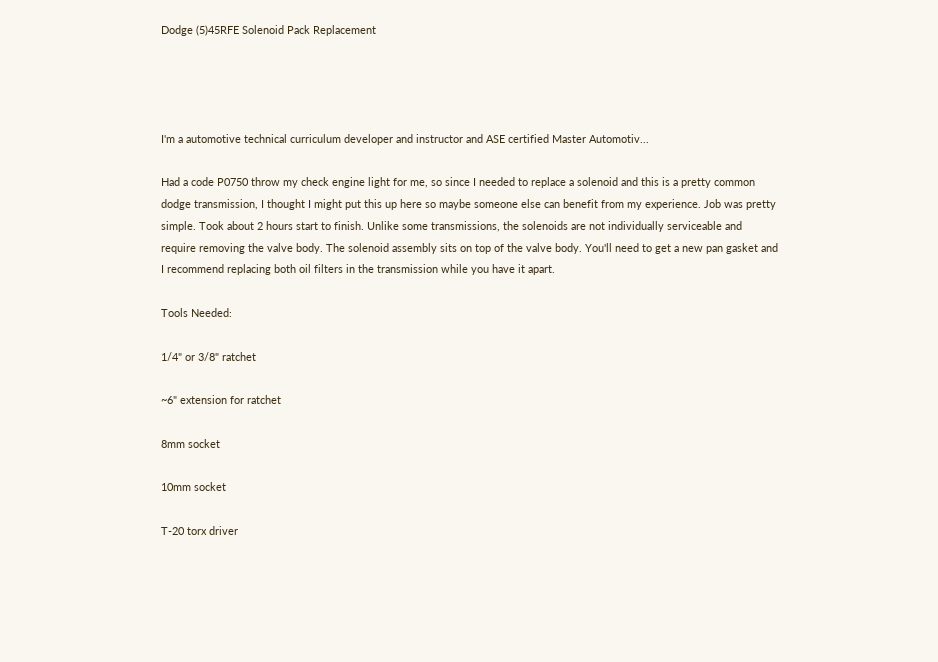Dodge (5)45RFE Solenoid Pack Replacement




I'm a automotive technical curriculum developer and instructor and ASE certified Master Automotiv...

Had a code P0750 throw my check engine light for me, so since I needed to replace a solenoid and this is a pretty common dodge transmission, I thought I might put this up here so maybe someone else can benefit from my experience. Job was pretty simple. Took about 2 hours start to finish. Unlike some transmissions, the solenoids are not individually serviceable and require removing the valve body. The solenoid assembly sits on top of the valve body. You'll need to get a new pan gasket and I recommend replacing both oil filters in the transmission while you have it apart.

Tools Needed:

1/4" or 3/8" ratchet

~6" extension for ratchet

8mm socket

10mm socket

T-20 torx driver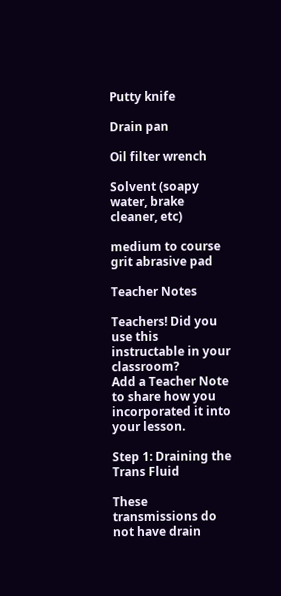Putty knife

Drain pan

Oil filter wrench

Solvent (soapy water, brake cleaner, etc)

medium to course grit abrasive pad

Teacher Notes

Teachers! Did you use this instructable in your classroom?
Add a Teacher Note to share how you incorporated it into your lesson.

Step 1: Draining the Trans Fluid

These transmissions do not have drain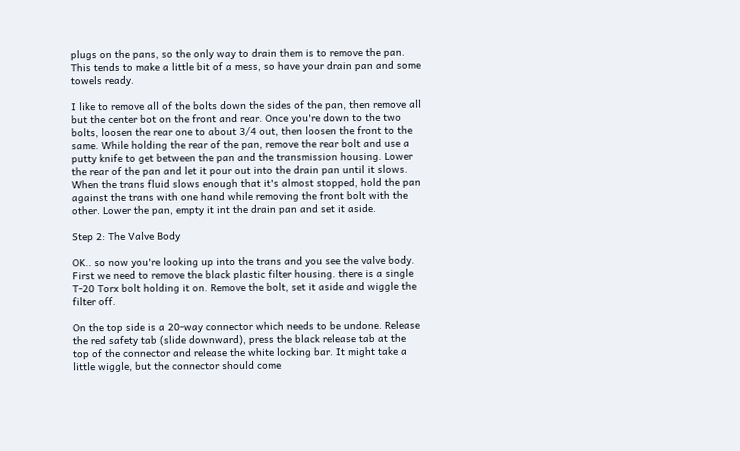plugs on the pans, so the only way to drain them is to remove the pan. This tends to make a little bit of a mess, so have your drain pan and some towels ready.

I like to remove all of the bolts down the sides of the pan, then remove all but the center bot on the front and rear. Once you're down to the two bolts, loosen the rear one to about 3/4 out, then loosen the front to the same. While holding the rear of the pan, remove the rear bolt and use a putty knife to get between the pan and the transmission housing. Lower the rear of the pan and let it pour out into the drain pan until it slows. When the trans fluid slows enough that it's almost stopped, hold the pan against the trans with one hand while removing the front bolt with the other. Lower the pan, empty it int the drain pan and set it aside.

Step 2: The Valve Body

OK.. so now you're looking up into the trans and you see the valve body. First we need to remove the black plastic filter housing. there is a single T-20 Torx bolt holding it on. Remove the bolt, set it aside and wiggle the filter off.

On the top side is a 20-way connector which needs to be undone. Release the red safety tab (slide downward), press the black release tab at the top of the connector and release the white locking bar. It might take a little wiggle, but the connector should come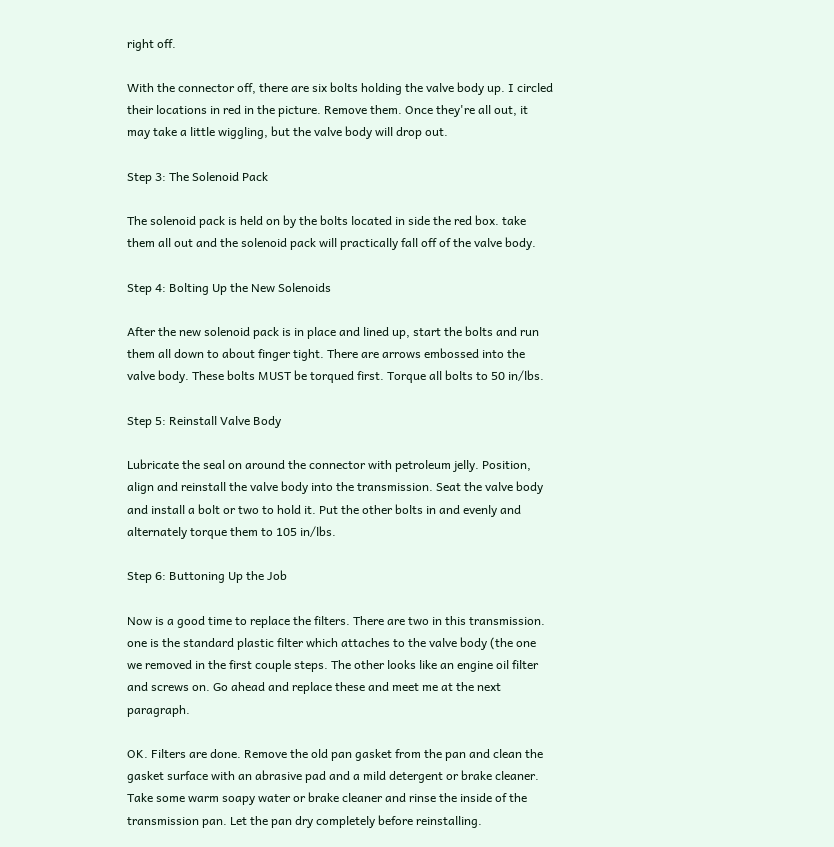right off.

With the connector off, there are six bolts holding the valve body up. I circled their locations in red in the picture. Remove them. Once they're all out, it may take a little wiggling, but the valve body will drop out.

Step 3: The Solenoid Pack

The solenoid pack is held on by the bolts located in side the red box. take them all out and the solenoid pack will practically fall off of the valve body.

Step 4: Bolting Up the New Solenoids

After the new solenoid pack is in place and lined up, start the bolts and run them all down to about finger tight. There are arrows embossed into the valve body. These bolts MUST be torqued first. Torque all bolts to 50 in/lbs.

Step 5: Reinstall Valve Body

Lubricate the seal on around the connector with petroleum jelly. Position, align and reinstall the valve body into the transmission. Seat the valve body and install a bolt or two to hold it. Put the other bolts in and evenly and alternately torque them to 105 in/lbs.

Step 6: Buttoning Up the Job

Now is a good time to replace the filters. There are two in this transmission. one is the standard plastic filter which attaches to the valve body (the one we removed in the first couple steps. The other looks like an engine oil filter and screws on. Go ahead and replace these and meet me at the next paragraph.

OK. Filters are done. Remove the old pan gasket from the pan and clean the gasket surface with an abrasive pad and a mild detergent or brake cleaner. Take some warm soapy water or brake cleaner and rinse the inside of the transmission pan. Let the pan dry completely before reinstalling.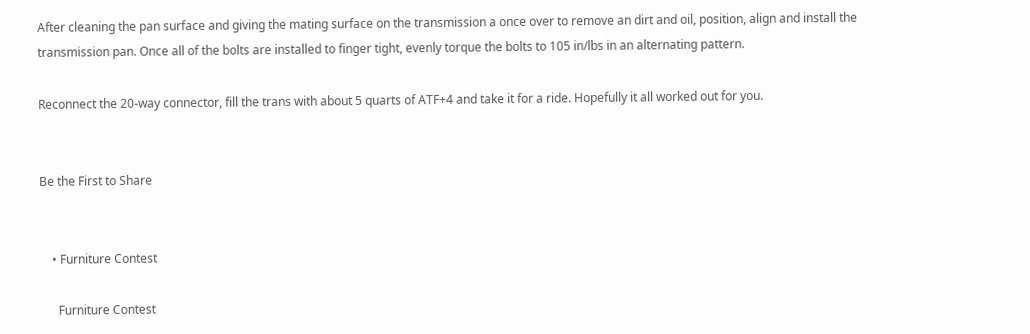After cleaning the pan surface and giving the mating surface on the transmission a once over to remove an dirt and oil, position, align and install the transmission pan. Once all of the bolts are installed to finger tight, evenly torque the bolts to 105 in/lbs in an alternating pattern.

Reconnect the 20-way connector, fill the trans with about 5 quarts of ATF+4 and take it for a ride. Hopefully it all worked out for you.


Be the First to Share


    • Furniture Contest

      Furniture Contest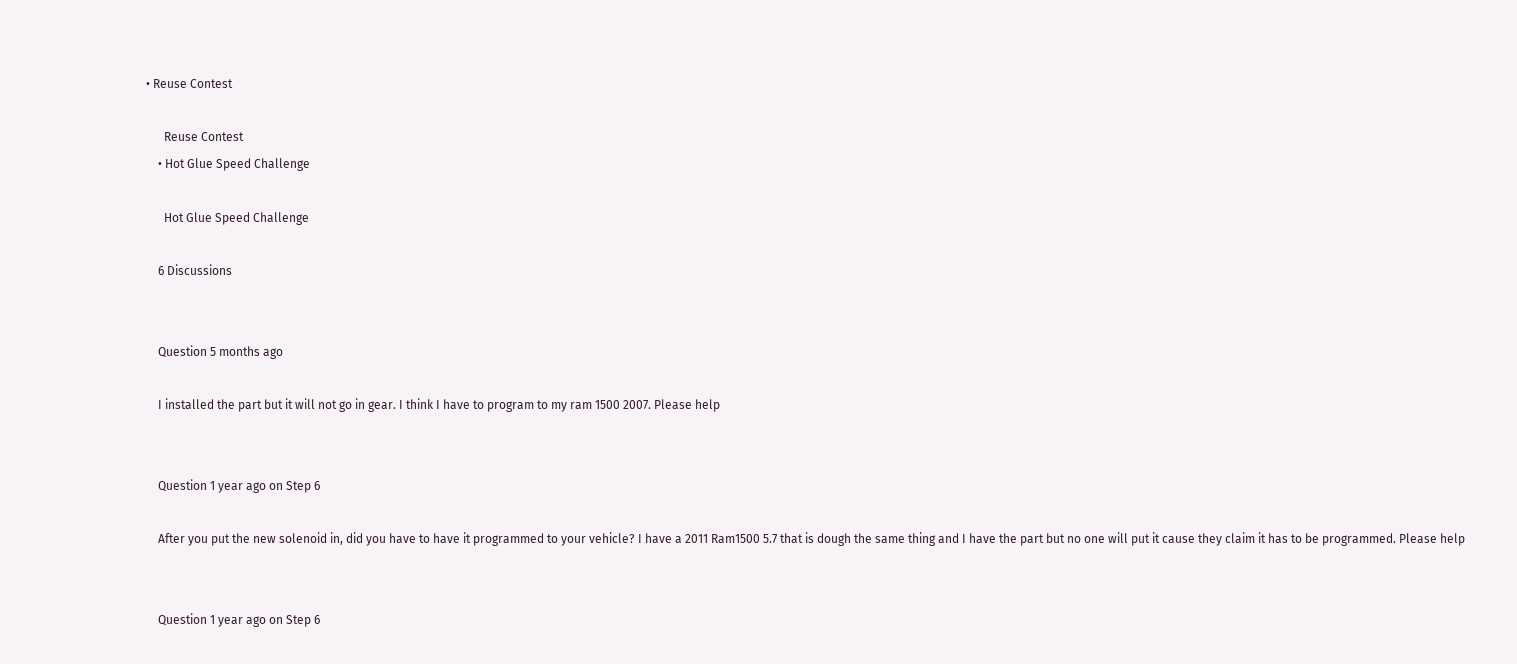• Reuse Contest

      Reuse Contest
    • Hot Glue Speed Challenge

      Hot Glue Speed Challenge

    6 Discussions


    Question 5 months ago

    I installed the part but it will not go in gear. I think I have to program to my ram 1500 2007. Please help


    Question 1 year ago on Step 6

    After you put the new solenoid in, did you have to have it programmed to your vehicle? I have a 2011 Ram1500 5.7 that is dough the same thing and I have the part but no one will put it cause they claim it has to be programmed. Please help


    Question 1 year ago on Step 6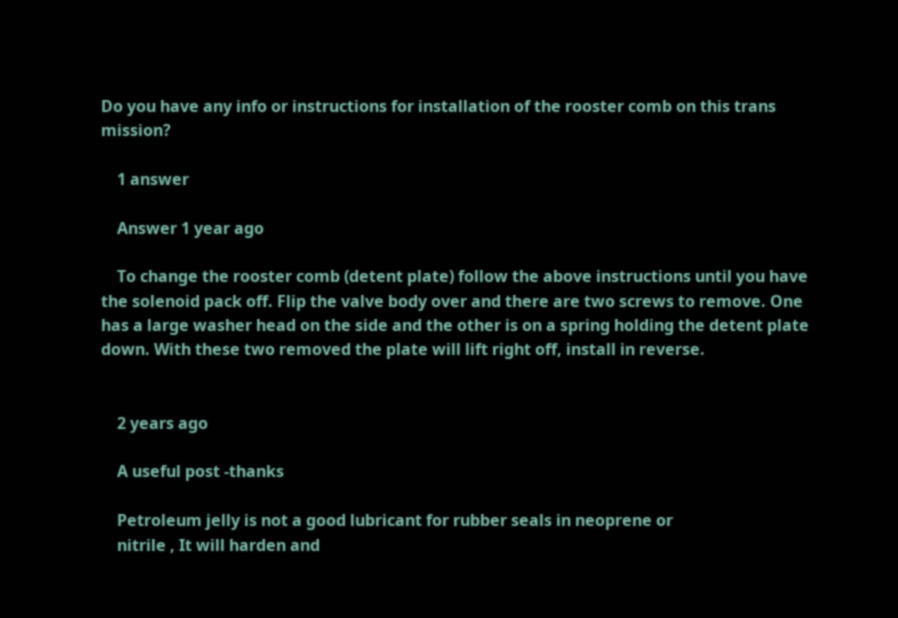Do you have any info or instructions for installation of the rooster comb on this trans mission?

    1 answer

    Answer 1 year ago

    To change the rooster comb (detent plate) follow the above instructions until you have the solenoid pack off. Flip the valve body over and there are two screws to remove. One has a large washer head on the side and the other is on a spring holding the detent plate down. With these two removed the plate will lift right off, install in reverse.


    2 years ago

    A useful post -thanks

    Petroleum jelly is not a good lubricant for rubber seals in neoprene or
    nitrile , It will harden and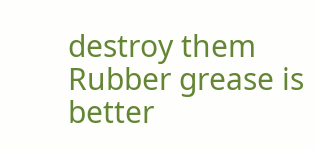destroy them Rubber grease is better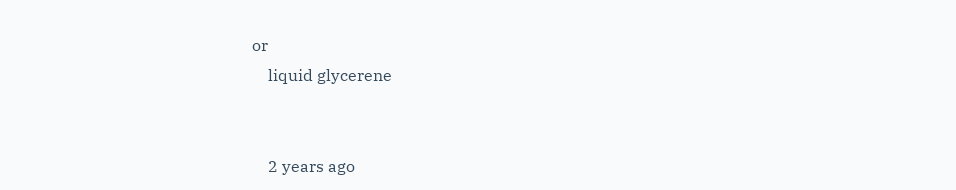or
    liquid glycerene


    2 years ago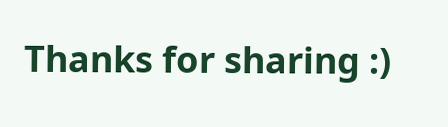Thanks for sharing :)